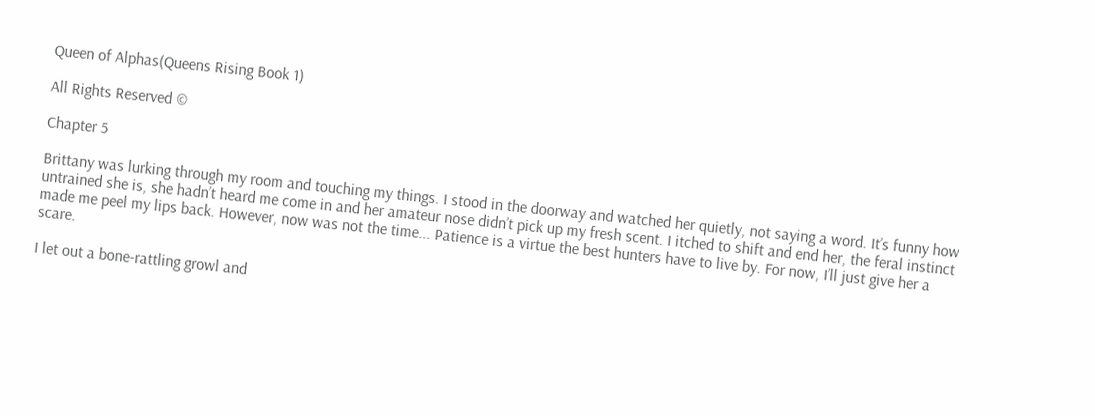Queen of Alphas(Queens Rising Book 1)

All Rights Reserved ©

Chapter 5

Brittany was lurking through my room and touching my things. I stood in the doorway and watched her quietly, not saying a word. It’s funny how untrained she is, she hadn’t heard me come in and her amateur nose didn’t pick up my fresh scent. I itched to shift and end her, the feral instinct made me peel my lips back. However, now was not the time... Patience is a virtue the best hunters have to live by. For now, I’ll just give her a scare.

I let out a bone-rattling growl and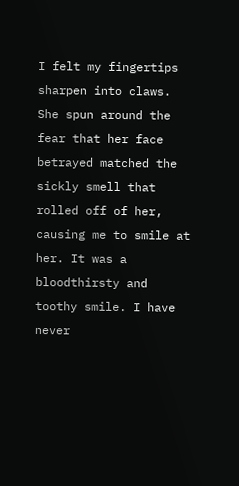I felt my fingertips sharpen into claws. She spun around the fear that her face betrayed matched the sickly smell that rolled off of her, causing me to smile at her. It was a bloodthirsty and toothy smile. I have never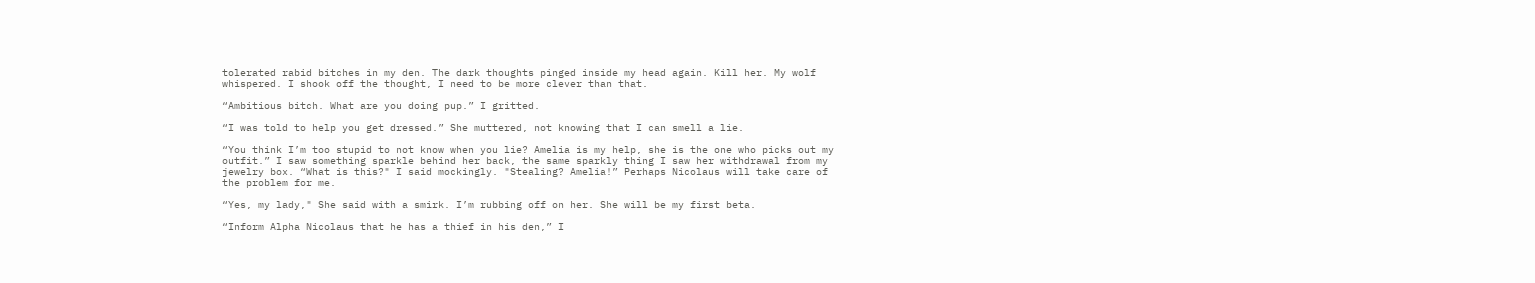tolerated rabid bitches in my den. The dark thoughts pinged inside my head again. Kill her. My wolf whispered. I shook off the thought, I need to be more clever than that.

“Ambitious bitch. What are you doing pup.” I gritted.

“I was told to help you get dressed.” She muttered, not knowing that I can smell a lie.

“You think I’m too stupid to not know when you lie? Amelia is my help, she is the one who picks out my outfit.” I saw something sparkle behind her back, the same sparkly thing I saw her withdrawal from my jewelry box. “What is this?" I said mockingly. "Stealing? Amelia!” Perhaps Nicolaus will take care of the problem for me.

“Yes, my lady," She said with a smirk. I’m rubbing off on her. She will be my first beta.

“Inform Alpha Nicolaus that he has a thief in his den,” I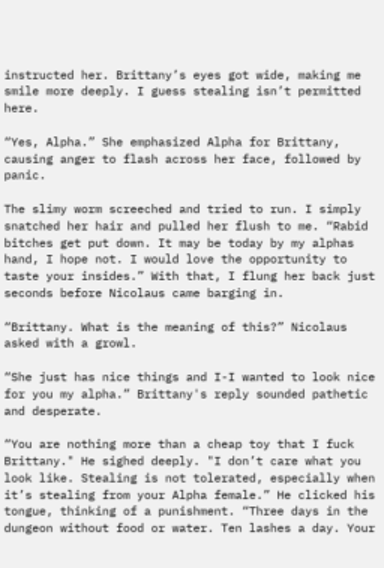instructed her. Brittany’s eyes got wide, making me smile more deeply. I guess stealing isn’t permitted here.

“Yes, Alpha.” She emphasized Alpha for Brittany, causing anger to flash across her face, followed by panic.

The slimy worm screeched and tried to run. I simply snatched her hair and pulled her flush to me. “Rabid bitches get put down. It may be today by my alphas hand, I hope not. I would love the opportunity to taste your insides.” With that, I flung her back just seconds before Nicolaus came barging in.

“Brittany. What is the meaning of this?” Nicolaus asked with a growl.

“She just has nice things and I-I wanted to look nice for you my alpha.” Brittany's reply sounded pathetic and desperate.

“You are nothing more than a cheap toy that I fuck Brittany." He sighed deeply. "I don’t care what you look like. Stealing is not tolerated, especially when it’s stealing from your Alpha female.” He clicked his tongue, thinking of a punishment. “Three days in the dungeon without food or water. Ten lashes a day. Your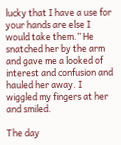lucky that I have a use for your hands are else I would take them.” He snatched her by the arm and gave me a looked of interest and confusion and hauled her away. I wiggled my fingers at her and smiled.

The day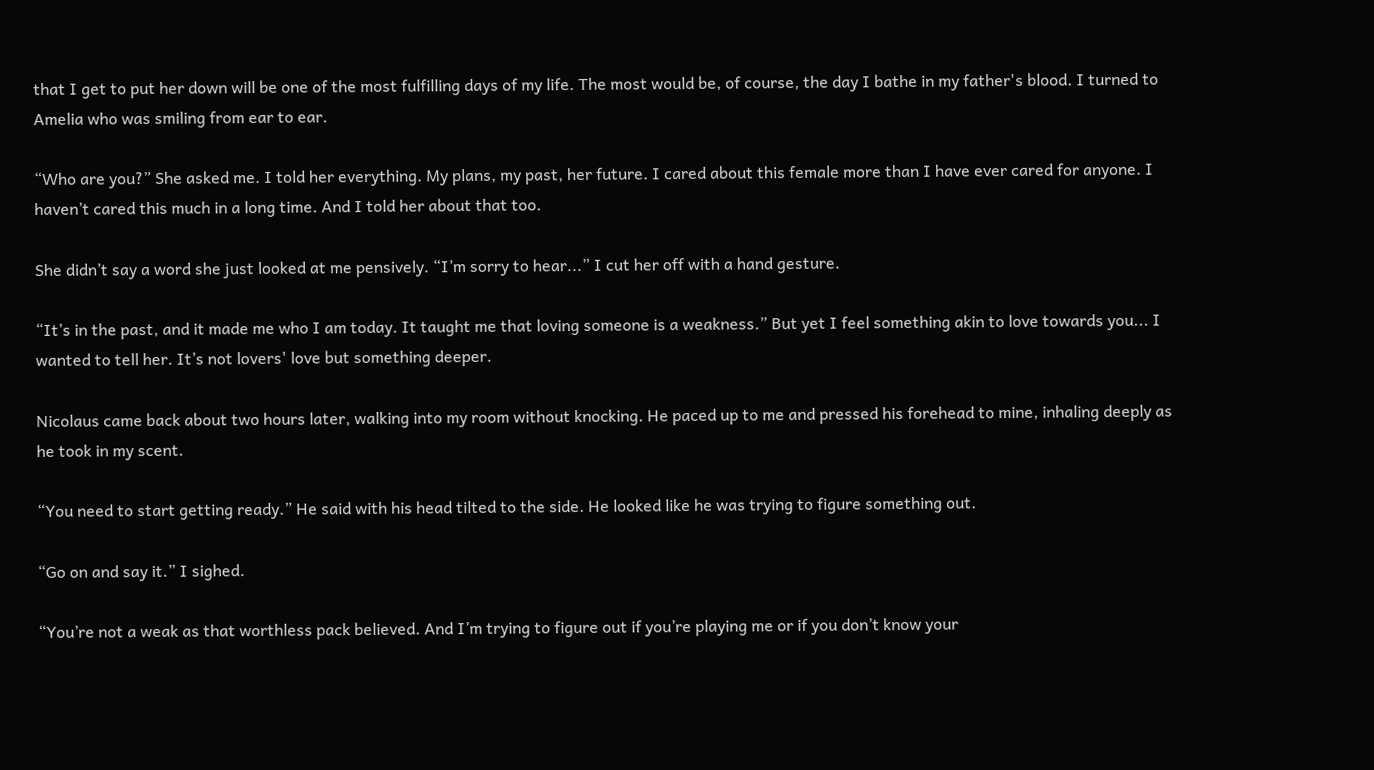that I get to put her down will be one of the most fulfilling days of my life. The most would be, of course, the day I bathe in my father's blood. I turned to Amelia who was smiling from ear to ear.

“Who are you?” She asked me. I told her everything. My plans, my past, her future. I cared about this female more than I have ever cared for anyone. I haven’t cared this much in a long time. And I told her about that too.

She didn’t say a word she just looked at me pensively. “I’m sorry to hear...” I cut her off with a hand gesture.

“It’s in the past, and it made me who I am today. It taught me that loving someone is a weakness.” But yet I feel something akin to love towards you... I wanted to tell her. It’s not lovers' love but something deeper.

Nicolaus came back about two hours later, walking into my room without knocking. He paced up to me and pressed his forehead to mine, inhaling deeply as he took in my scent.

“You need to start getting ready.” He said with his head tilted to the side. He looked like he was trying to figure something out.

“Go on and say it.” I sighed.

“You’re not a weak as that worthless pack believed. And I’m trying to figure out if you’re playing me or if you don’t know your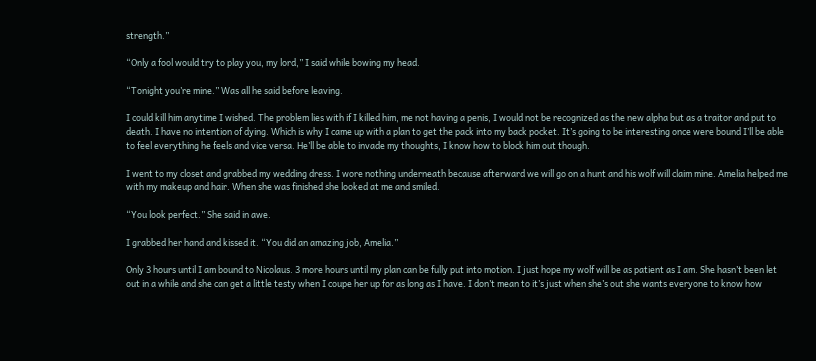strength.”

“Only a fool would try to play you, my lord,” I said while bowing my head.

“Tonight you’re mine.” Was all he said before leaving.

I could kill him anytime I wished. The problem lies with if I killed him, me not having a penis, I would not be recognized as the new alpha but as a traitor and put to death. I have no intention of dying. Which is why I came up with a plan to get the pack into my back pocket. It’s going to be interesting once were bound I’ll be able to feel everything he feels and vice versa. He’ll be able to invade my thoughts, I know how to block him out though.

I went to my closet and grabbed my wedding dress. I wore nothing underneath because afterward we will go on a hunt and his wolf will claim mine. Amelia helped me with my makeup and hair. When she was finished she looked at me and smiled.

“You look perfect.” She said in awe.

I grabbed her hand and kissed it. “You did an amazing job, Amelia.”

Only 3 hours until I am bound to Nicolaus. 3 more hours until my plan can be fully put into motion. I just hope my wolf will be as patient as I am. She hasn’t been let out in a while and she can get a little testy when I coupe her up for as long as I have. I don’t mean to it’s just when she’s out she wants everyone to know how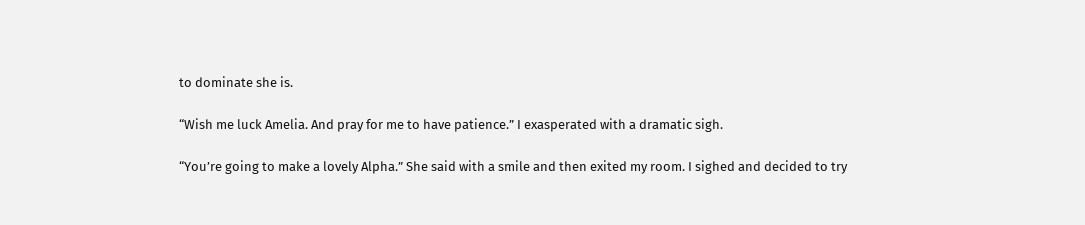to dominate she is.

“Wish me luck Amelia. And pray for me to have patience.” I exasperated with a dramatic sigh.

“You’re going to make a lovely Alpha.” She said with a smile and then exited my room. I sighed and decided to try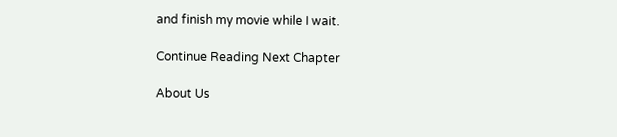and finish my movie while I wait.

Continue Reading Next Chapter

About Us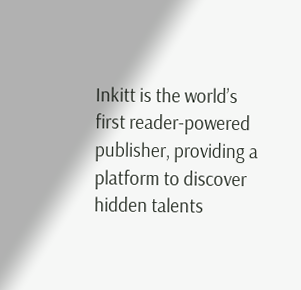Inkitt is the world’s first reader-powered publisher, providing a platform to discover hidden talents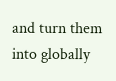and turn them into globally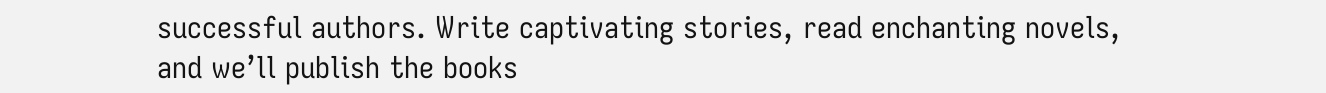successful authors. Write captivating stories, read enchanting novels, and we’ll publish the books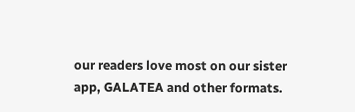our readers love most on our sister app, GALATEA and other formats.